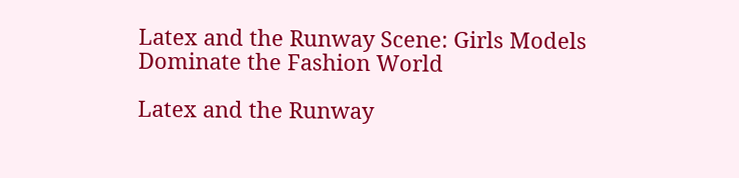Latex and the Runway Scene: Girls Models Dominate the Fashion World

Latex and the Runway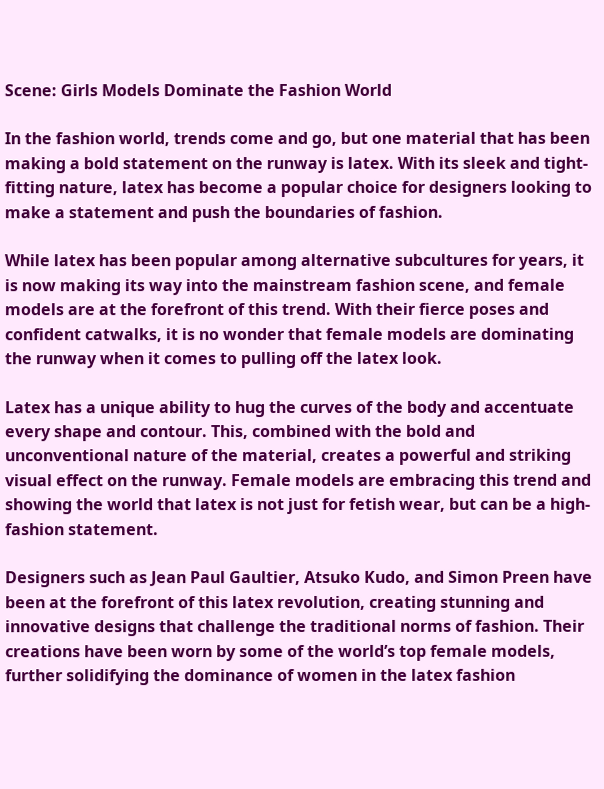Scene: Girls Models Dominate the Fashion World

In the fashion world, trends come and go, but one material that has been making a bold statement on the runway is latex. With its sleek and tight-fitting nature, latex has become a popular choice for designers looking to make a statement and push the boundaries of fashion.

While latex has been popular among alternative subcultures for years, it is now making its way into the mainstream fashion scene, and female models are at the forefront of this trend. With their fierce poses and confident catwalks, it is no wonder that female models are dominating the runway when it comes to pulling off the latex look.

Latex has a unique ability to hug the curves of the body and accentuate every shape and contour. This, combined with the bold and unconventional nature of the material, creates a powerful and striking visual effect on the runway. Female models are embracing this trend and showing the world that latex is not just for fetish wear, but can be a high-fashion statement.

Designers such as Jean Paul Gaultier, Atsuko Kudo, and Simon Preen have been at the forefront of this latex revolution, creating stunning and innovative designs that challenge the traditional norms of fashion. Their creations have been worn by some of the world’s top female models, further solidifying the dominance of women in the latex fashion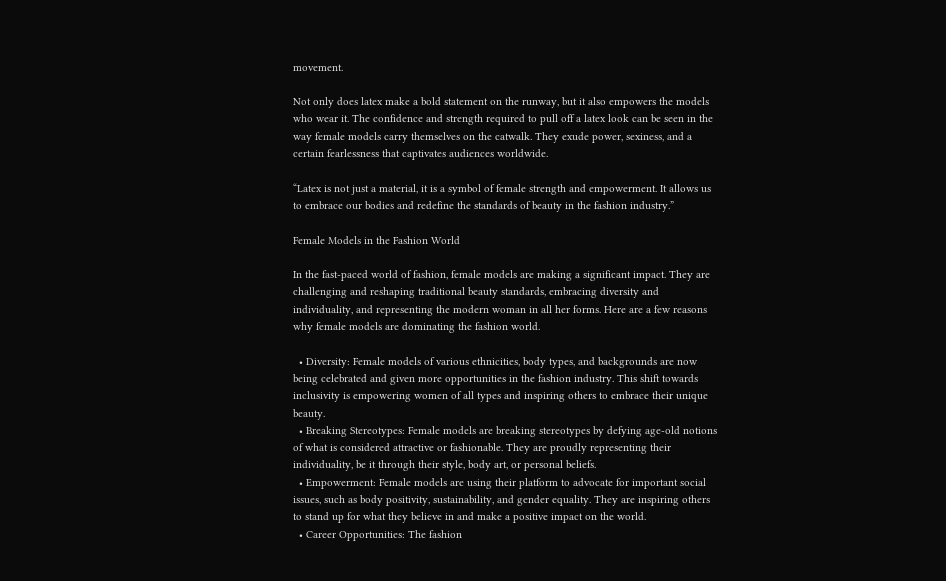movement.

Not only does latex make a bold statement on the runway, but it also empowers the models who wear it. The confidence and strength required to pull off a latex look can be seen in the way female models carry themselves on the catwalk. They exude power, sexiness, and a certain fearlessness that captivates audiences worldwide.

“Latex is not just a material, it is a symbol of female strength and empowerment. It allows us to embrace our bodies and redefine the standards of beauty in the fashion industry.”

Female Models in the Fashion World

In the fast-paced world of fashion, female models are making a significant impact. They are challenging and reshaping traditional beauty standards, embracing diversity and individuality, and representing the modern woman in all her forms. Here are a few reasons why female models are dominating the fashion world.

  • Diversity: Female models of various ethnicities, body types, and backgrounds are now being celebrated and given more opportunities in the fashion industry. This shift towards inclusivity is empowering women of all types and inspiring others to embrace their unique beauty.
  • Breaking Stereotypes: Female models are breaking stereotypes by defying age-old notions of what is considered attractive or fashionable. They are proudly representing their individuality, be it through their style, body art, or personal beliefs.
  • Empowerment: Female models are using their platform to advocate for important social issues, such as body positivity, sustainability, and gender equality. They are inspiring others to stand up for what they believe in and make a positive impact on the world.
  • Career Opportunities: The fashion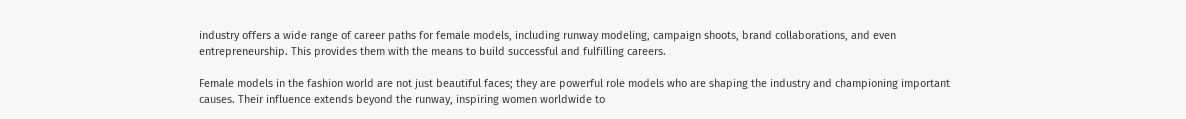industry offers a wide range of career paths for female models, including runway modeling, campaign shoots, brand collaborations, and even entrepreneurship. This provides them with the means to build successful and fulfilling careers.

Female models in the fashion world are not just beautiful faces; they are powerful role models who are shaping the industry and championing important causes. Their influence extends beyond the runway, inspiring women worldwide to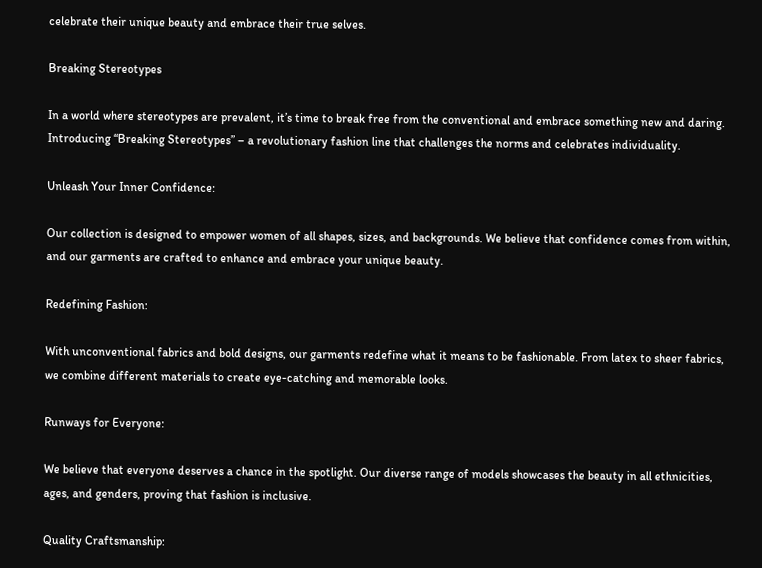celebrate their unique beauty and embrace their true selves.

Breaking Stereotypes

In a world where stereotypes are prevalent, it’s time to break free from the conventional and embrace something new and daring. Introducing “Breaking Stereotypes” – a revolutionary fashion line that challenges the norms and celebrates individuality.

Unleash Your Inner Confidence:

Our collection is designed to empower women of all shapes, sizes, and backgrounds. We believe that confidence comes from within, and our garments are crafted to enhance and embrace your unique beauty.

Redefining Fashion:

With unconventional fabrics and bold designs, our garments redefine what it means to be fashionable. From latex to sheer fabrics, we combine different materials to create eye-catching and memorable looks.

Runways for Everyone:

We believe that everyone deserves a chance in the spotlight. Our diverse range of models showcases the beauty in all ethnicities, ages, and genders, proving that fashion is inclusive.

Quality Craftsmanship: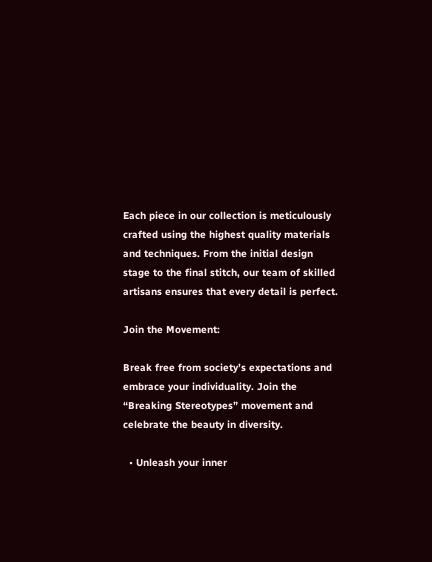Each piece in our collection is meticulously crafted using the highest quality materials and techniques. From the initial design stage to the final stitch, our team of skilled artisans ensures that every detail is perfect.

Join the Movement:

Break free from society’s expectations and embrace your individuality. Join the “Breaking Stereotypes” movement and celebrate the beauty in diversity.

  • Unleash your inner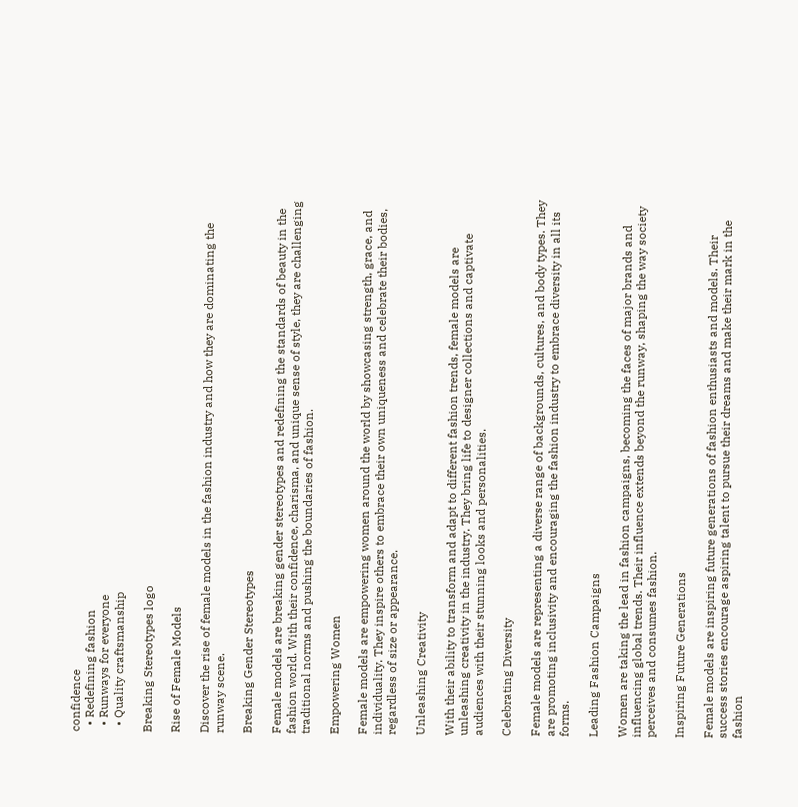confidence
  • Redefining fashion
  • Runways for everyone
  • Quality craftsmanship

Breaking Stereotypes logo

Rise of Female Models

Discover the rise of female models in the fashion industry and how they are dominating the runway scene.

Breaking Gender Stereotypes

Female models are breaking gender stereotypes and redefining the standards of beauty in the fashion world. With their confidence, charisma, and unique sense of style, they are challenging traditional norms and pushing the boundaries of fashion.

Empowering Women

Female models are empowering women around the world by showcasing strength, grace, and individuality. They inspire others to embrace their own uniqueness and celebrate their bodies, regardless of size or appearance.

Unleashing Creativity

With their ability to transform and adapt to different fashion trends, female models are unleashing creativity in the industry. They bring life to designer collections and captivate audiences with their stunning looks and personalities.

Celebrating Diversity

Female models are representing a diverse range of backgrounds, cultures, and body types. They are promoting inclusivity and encouraging the fashion industry to embrace diversity in all its forms.

Leading Fashion Campaigns

Women are taking the lead in fashion campaigns, becoming the faces of major brands and influencing global trends. Their influence extends beyond the runway, shaping the way society perceives and consumes fashion.

Inspiring Future Generations

Female models are inspiring future generations of fashion enthusiasts and models. Their success stories encourage aspiring talent to pursue their dreams and make their mark in the fashion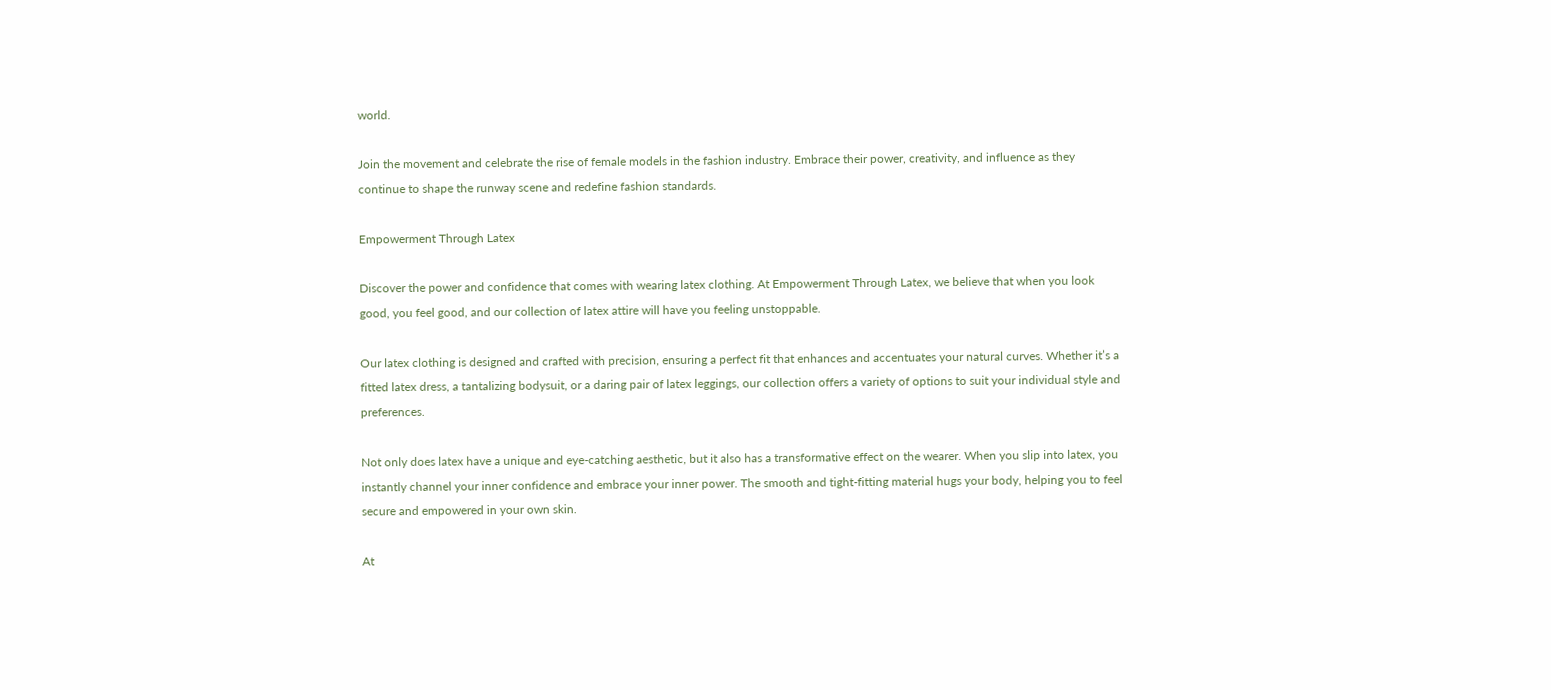world.

Join the movement and celebrate the rise of female models in the fashion industry. Embrace their power, creativity, and influence as they continue to shape the runway scene and redefine fashion standards.

Empowerment Through Latex

Discover the power and confidence that comes with wearing latex clothing. At Empowerment Through Latex, we believe that when you look good, you feel good, and our collection of latex attire will have you feeling unstoppable.

Our latex clothing is designed and crafted with precision, ensuring a perfect fit that enhances and accentuates your natural curves. Whether it’s a fitted latex dress, a tantalizing bodysuit, or a daring pair of latex leggings, our collection offers a variety of options to suit your individual style and preferences.

Not only does latex have a unique and eye-catching aesthetic, but it also has a transformative effect on the wearer. When you slip into latex, you instantly channel your inner confidence and embrace your inner power. The smooth and tight-fitting material hugs your body, helping you to feel secure and empowered in your own skin.

At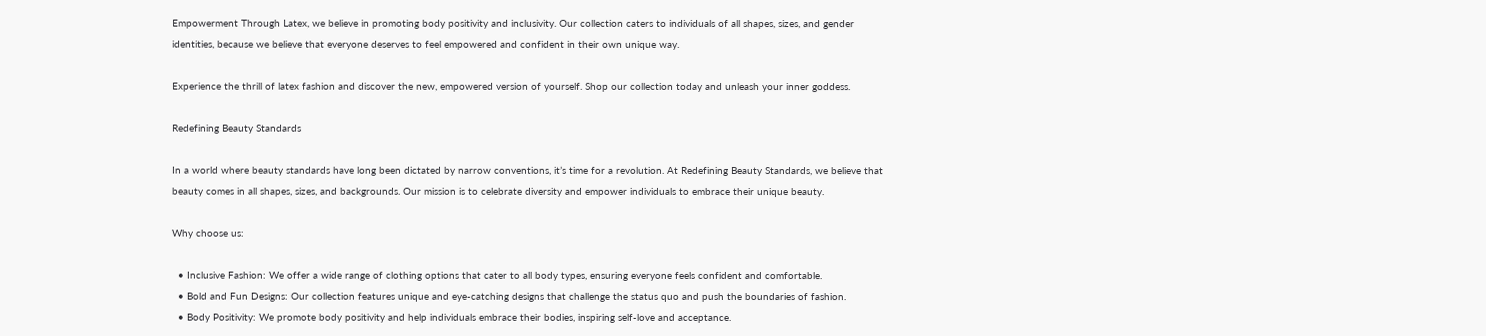Empowerment Through Latex, we believe in promoting body positivity and inclusivity. Our collection caters to individuals of all shapes, sizes, and gender identities, because we believe that everyone deserves to feel empowered and confident in their own unique way.

Experience the thrill of latex fashion and discover the new, empowered version of yourself. Shop our collection today and unleash your inner goddess.

Redefining Beauty Standards

In a world where beauty standards have long been dictated by narrow conventions, it’s time for a revolution. At Redefining Beauty Standards, we believe that beauty comes in all shapes, sizes, and backgrounds. Our mission is to celebrate diversity and empower individuals to embrace their unique beauty.

Why choose us:

  • Inclusive Fashion: We offer a wide range of clothing options that cater to all body types, ensuring everyone feels confident and comfortable.
  • Bold and Fun Designs: Our collection features unique and eye-catching designs that challenge the status quo and push the boundaries of fashion.
  • Body Positivity: We promote body positivity and help individuals embrace their bodies, inspiring self-love and acceptance.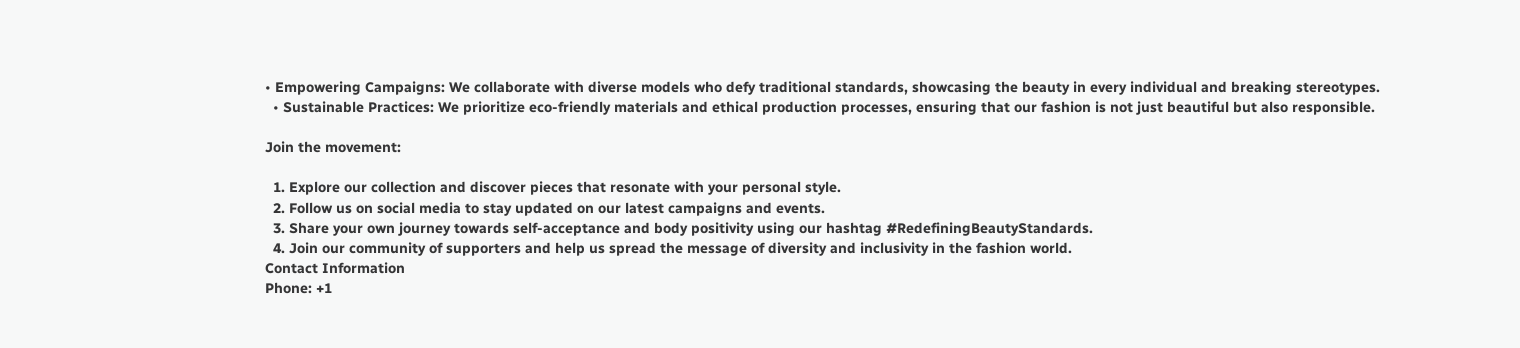• Empowering Campaigns: We collaborate with diverse models who defy traditional standards, showcasing the beauty in every individual and breaking stereotypes.
  • Sustainable Practices: We prioritize eco-friendly materials and ethical production processes, ensuring that our fashion is not just beautiful but also responsible.

Join the movement:

  1. Explore our collection and discover pieces that resonate with your personal style.
  2. Follow us on social media to stay updated on our latest campaigns and events.
  3. Share your own journey towards self-acceptance and body positivity using our hashtag #RedefiningBeautyStandards.
  4. Join our community of supporters and help us spread the message of diversity and inclusivity in the fashion world.
Contact Information
Phone: +1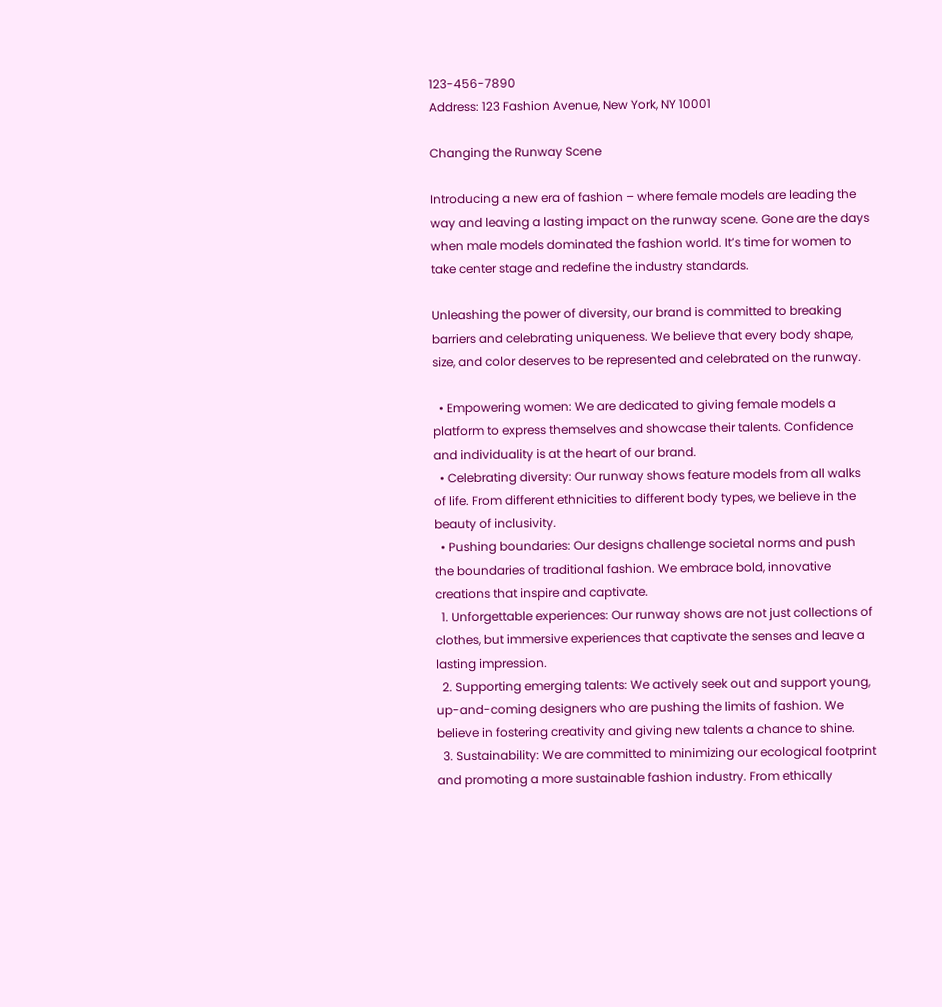123-456-7890
Address: 123 Fashion Avenue, New York, NY 10001

Changing the Runway Scene

Introducing a new era of fashion – where female models are leading the way and leaving a lasting impact on the runway scene. Gone are the days when male models dominated the fashion world. It’s time for women to take center stage and redefine the industry standards.

Unleashing the power of diversity, our brand is committed to breaking barriers and celebrating uniqueness. We believe that every body shape, size, and color deserves to be represented and celebrated on the runway.

  • Empowering women: We are dedicated to giving female models a platform to express themselves and showcase their talents. Confidence and individuality is at the heart of our brand.
  • Celebrating diversity: Our runway shows feature models from all walks of life. From different ethnicities to different body types, we believe in the beauty of inclusivity.
  • Pushing boundaries: Our designs challenge societal norms and push the boundaries of traditional fashion. We embrace bold, innovative creations that inspire and captivate.
  1. Unforgettable experiences: Our runway shows are not just collections of clothes, but immersive experiences that captivate the senses and leave a lasting impression.
  2. Supporting emerging talents: We actively seek out and support young, up-and-coming designers who are pushing the limits of fashion. We believe in fostering creativity and giving new talents a chance to shine.
  3. Sustainability: We are committed to minimizing our ecological footprint and promoting a more sustainable fashion industry. From ethically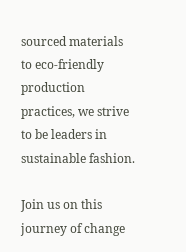sourced materials to eco-friendly production practices, we strive to be leaders in sustainable fashion.

Join us on this journey of change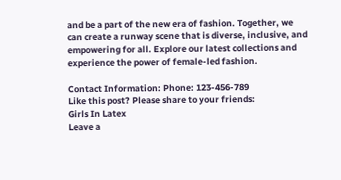and be a part of the new era of fashion. Together, we can create a runway scene that is diverse, inclusive, and empowering for all. Explore our latest collections and experience the power of female-led fashion.

Contact Information: Phone: 123-456-789
Like this post? Please share to your friends:
Girls In Latex
Leave a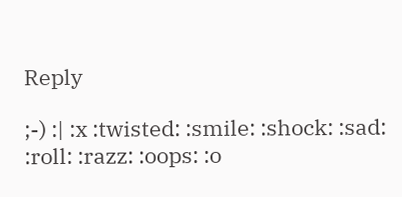Reply

;-) :| :x :twisted: :smile: :shock: :sad: :roll: :razz: :oops: :o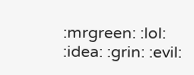:mrgreen: :lol: :idea: :grin: :evil: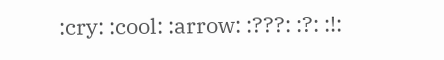:cry: :cool: :arrow: :???: :?: :!: